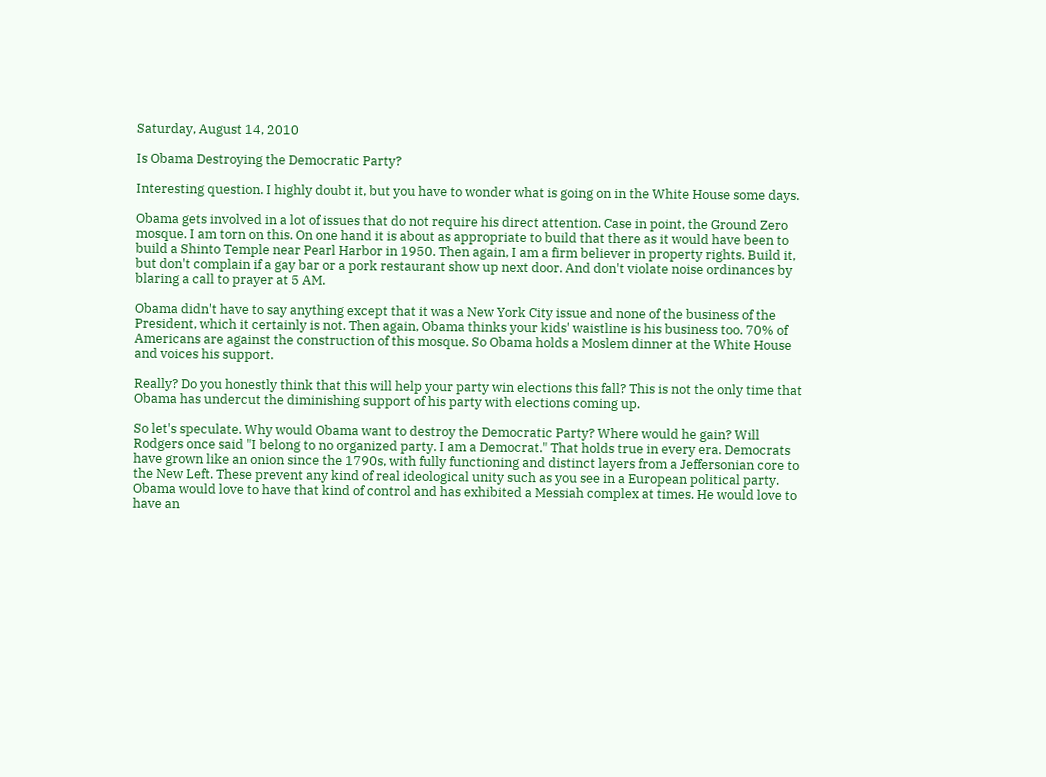Saturday, August 14, 2010

Is Obama Destroying the Democratic Party?

Interesting question. I highly doubt it, but you have to wonder what is going on in the White House some days.

Obama gets involved in a lot of issues that do not require his direct attention. Case in point, the Ground Zero mosque. I am torn on this. On one hand it is about as appropriate to build that there as it would have been to build a Shinto Temple near Pearl Harbor in 1950. Then again, I am a firm believer in property rights. Build it, but don't complain if a gay bar or a pork restaurant show up next door. And don't violate noise ordinances by blaring a call to prayer at 5 AM.

Obama didn't have to say anything except that it was a New York City issue and none of the business of the President, which it certainly is not. Then again, Obama thinks your kids' waistline is his business too. 70% of Americans are against the construction of this mosque. So Obama holds a Moslem dinner at the White House and voices his support.

Really? Do you honestly think that this will help your party win elections this fall? This is not the only time that Obama has undercut the diminishing support of his party with elections coming up.

So let's speculate. Why would Obama want to destroy the Democratic Party? Where would he gain? Will Rodgers once said "I belong to no organized party. I am a Democrat." That holds true in every era. Democrats have grown like an onion since the 1790s, with fully functioning and distinct layers from a Jeffersonian core to the New Left. These prevent any kind of real ideological unity such as you see in a European political party. Obama would love to have that kind of control and has exhibited a Messiah complex at times. He would love to have an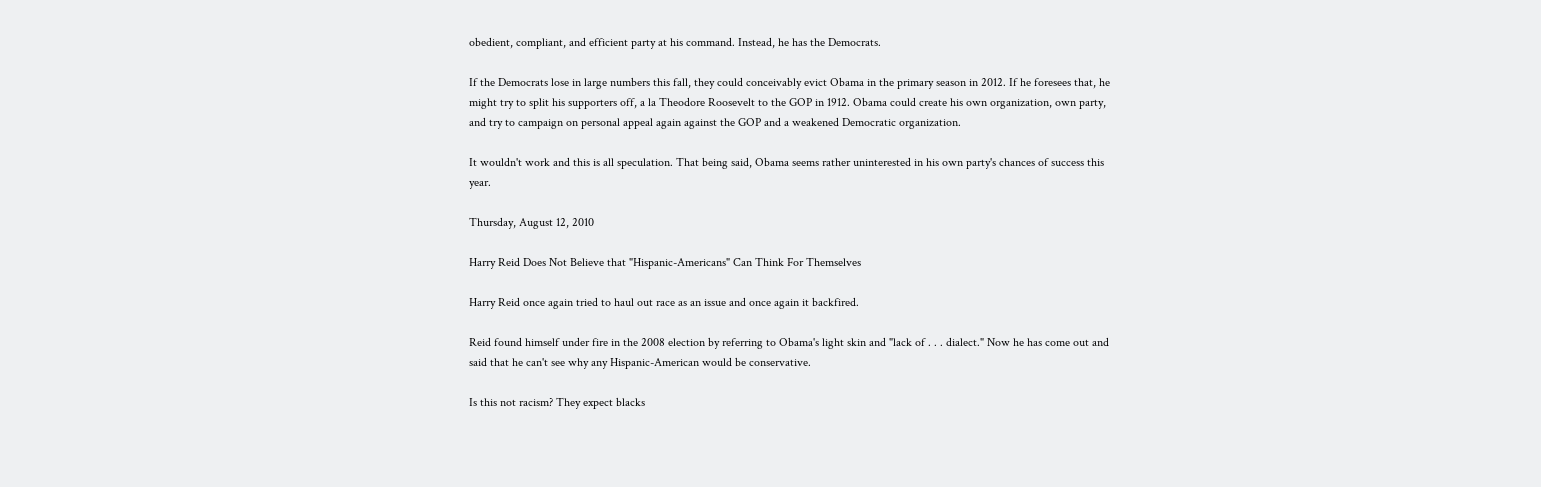obedient, compliant, and efficient party at his command. Instead, he has the Democrats.

If the Democrats lose in large numbers this fall, they could conceivably evict Obama in the primary season in 2012. If he foresees that, he might try to split his supporters off, a la Theodore Roosevelt to the GOP in 1912. Obama could create his own organization, own party, and try to campaign on personal appeal again against the GOP and a weakened Democratic organization.

It wouldn't work and this is all speculation. That being said, Obama seems rather uninterested in his own party's chances of success this year.

Thursday, August 12, 2010

Harry Reid Does Not Believe that "Hispanic-Americans" Can Think For Themselves

Harry Reid once again tried to haul out race as an issue and once again it backfired.

Reid found himself under fire in the 2008 election by referring to Obama's light skin and "lack of . . . dialect." Now he has come out and said that he can't see why any Hispanic-American would be conservative.

Is this not racism? They expect blacks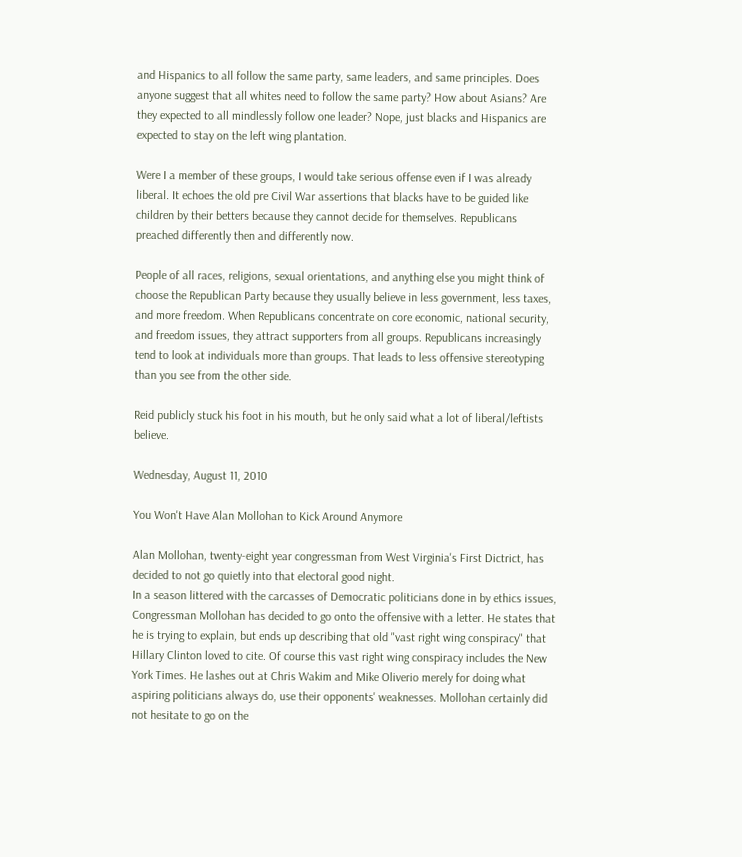and Hispanics to all follow the same party, same leaders, and same principles. Does anyone suggest that all whites need to follow the same party? How about Asians? Are they expected to all mindlessly follow one leader? Nope, just blacks and Hispanics are expected to stay on the left wing plantation.

Were I a member of these groups, I would take serious offense even if I was already liberal. It echoes the old pre Civil War assertions that blacks have to be guided like children by their betters because they cannot decide for themselves. Republicans preached differently then and differently now.

People of all races, religions, sexual orientations, and anything else you might think of choose the Republican Party because they usually believe in less government, less taxes, and more freedom. When Republicans concentrate on core economic, national security, and freedom issues, they attract supporters from all groups. Republicans increasingly tend to look at individuals more than groups. That leads to less offensive stereotyping than you see from the other side.

Reid publicly stuck his foot in his mouth, but he only said what a lot of liberal/leftists believe.

Wednesday, August 11, 2010

You Won't Have Alan Mollohan to Kick Around Anymore

Alan Mollohan, twenty-eight year congressman from West Virginia's First Dictrict, has decided to not go quietly into that electoral good night.
In a season littered with the carcasses of Democratic politicians done in by ethics issues, Congressman Mollohan has decided to go onto the offensive with a letter. He states that he is trying to explain, but ends up describing that old "vast right wing conspiracy" that Hillary Clinton loved to cite. Of course this vast right wing conspiracy includes the New York Times. He lashes out at Chris Wakim and Mike Oliverio merely for doing what aspiring politicians always do, use their opponents' weaknesses. Mollohan certainly did not hesitate to go on the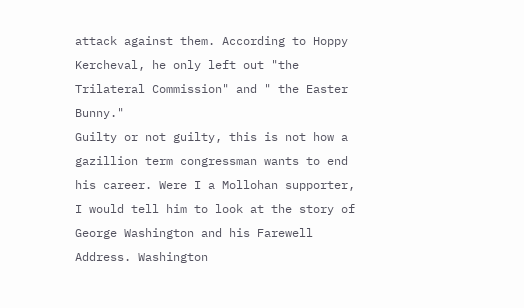attack against them. According to Hoppy Kercheval, he only left out "the Trilateral Commission" and " the Easter Bunny."
Guilty or not guilty, this is not how a gazillion term congressman wants to end his career. Were I a Mollohan supporter, I would tell him to look at the story of George Washington and his Farewell Address. Washington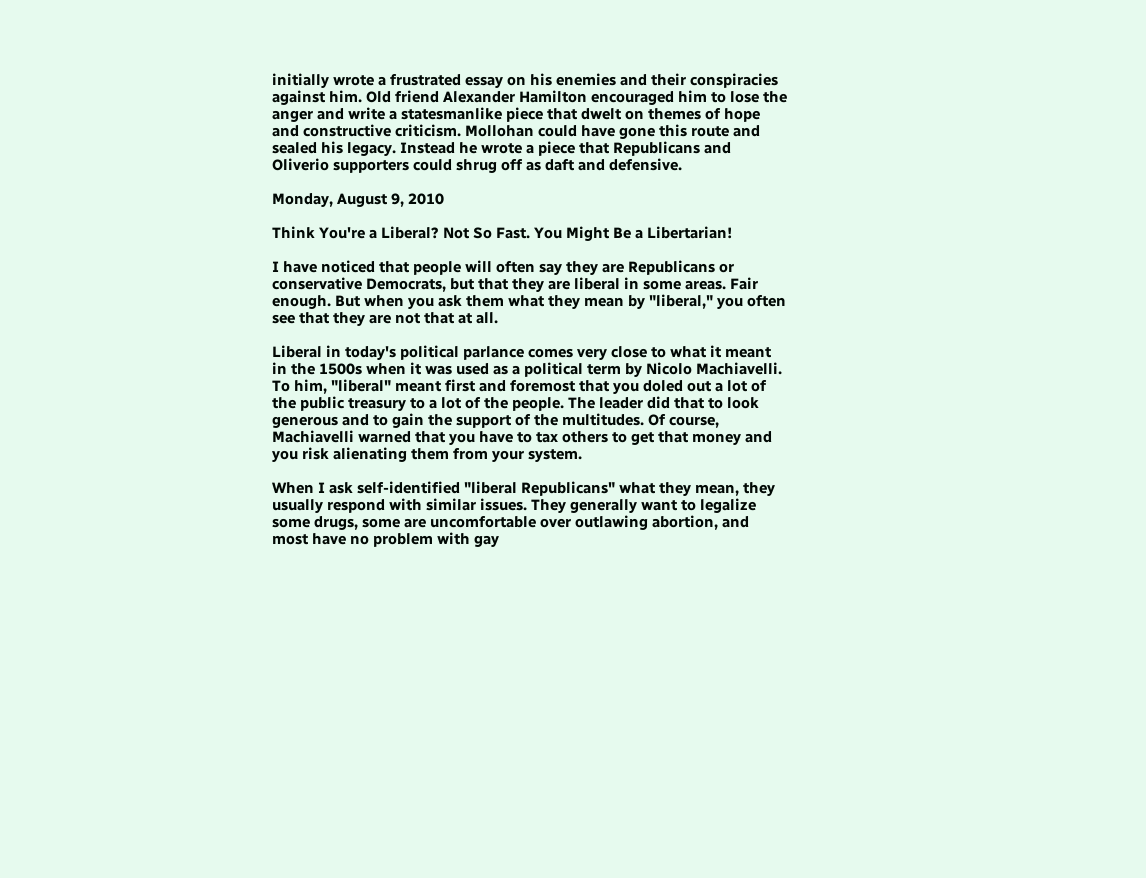initially wrote a frustrated essay on his enemies and their conspiracies against him. Old friend Alexander Hamilton encouraged him to lose the anger and write a statesmanlike piece that dwelt on themes of hope and constructive criticism. Mollohan could have gone this route and sealed his legacy. Instead he wrote a piece that Republicans and Oliverio supporters could shrug off as daft and defensive.

Monday, August 9, 2010

Think You're a Liberal? Not So Fast. You Might Be a Libertarian!

I have noticed that people will often say they are Republicans or conservative Democrats, but that they are liberal in some areas. Fair enough. But when you ask them what they mean by "liberal," you often see that they are not that at all.

Liberal in today's political parlance comes very close to what it meant in the 1500s when it was used as a political term by Nicolo Machiavelli. To him, "liberal" meant first and foremost that you doled out a lot of the public treasury to a lot of the people. The leader did that to look generous and to gain the support of the multitudes. Of course, Machiavelli warned that you have to tax others to get that money and you risk alienating them from your system.

When I ask self-identified "liberal Republicans" what they mean, they usually respond with similar issues. They generally want to legalize some drugs, some are uncomfortable over outlawing abortion, and most have no problem with gay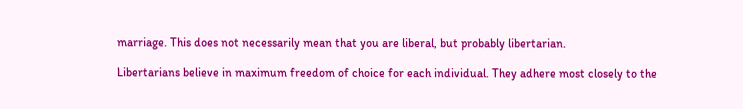marriage. This does not necessarily mean that you are liberal, but probably libertarian.

Libertarians believe in maximum freedom of choice for each individual. They adhere most closely to the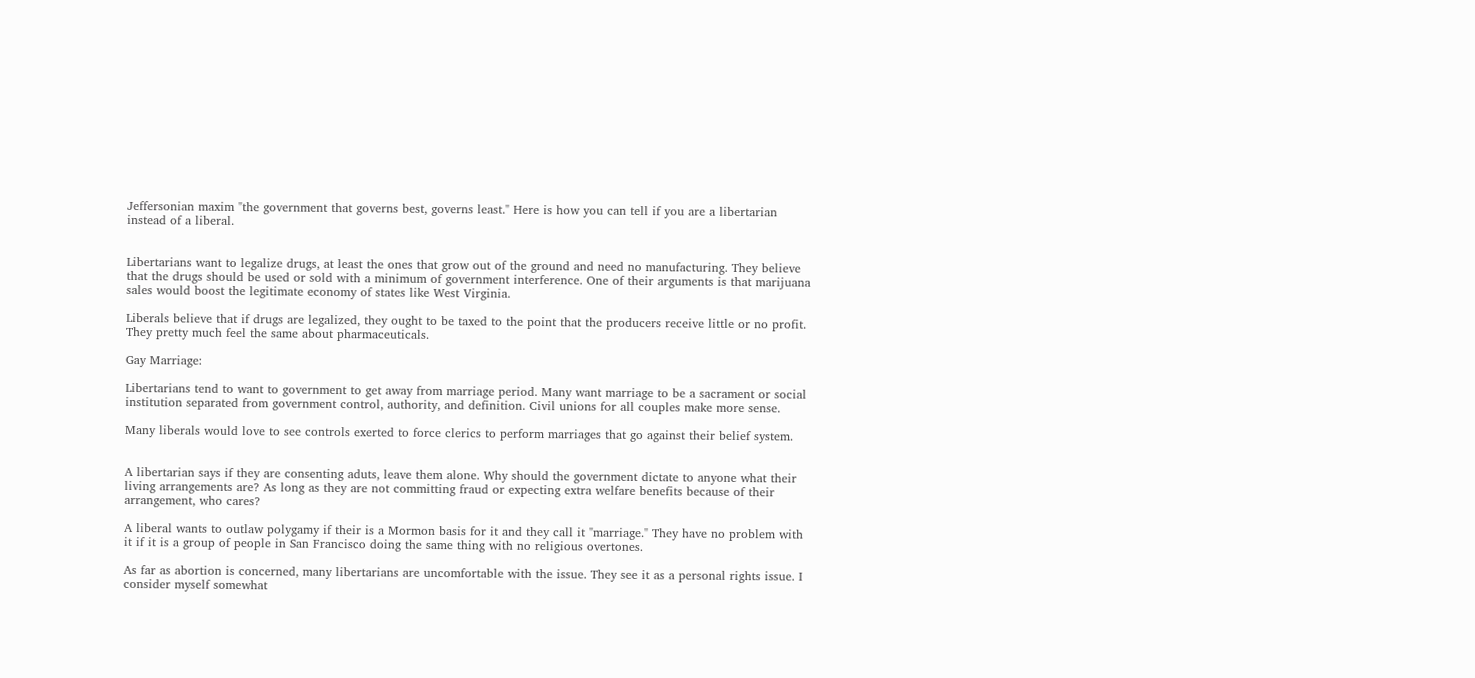Jeffersonian maxim "the government that governs best, governs least." Here is how you can tell if you are a libertarian instead of a liberal.


Libertarians want to legalize drugs, at least the ones that grow out of the ground and need no manufacturing. They believe that the drugs should be used or sold with a minimum of government interference. One of their arguments is that marijuana sales would boost the legitimate economy of states like West Virginia.

Liberals believe that if drugs are legalized, they ought to be taxed to the point that the producers receive little or no profit. They pretty much feel the same about pharmaceuticals.

Gay Marriage:

Libertarians tend to want to government to get away from marriage period. Many want marriage to be a sacrament or social institution separated from government control, authority, and definition. Civil unions for all couples make more sense.

Many liberals would love to see controls exerted to force clerics to perform marriages that go against their belief system.


A libertarian says if they are consenting aduts, leave them alone. Why should the government dictate to anyone what their living arrangements are? As long as they are not committing fraud or expecting extra welfare benefits because of their arrangement, who cares?

A liberal wants to outlaw polygamy if their is a Mormon basis for it and they call it "marriage." They have no problem with it if it is a group of people in San Francisco doing the same thing with no religious overtones.

As far as abortion is concerned, many libertarians are uncomfortable with the issue. They see it as a personal rights issue. I consider myself somewhat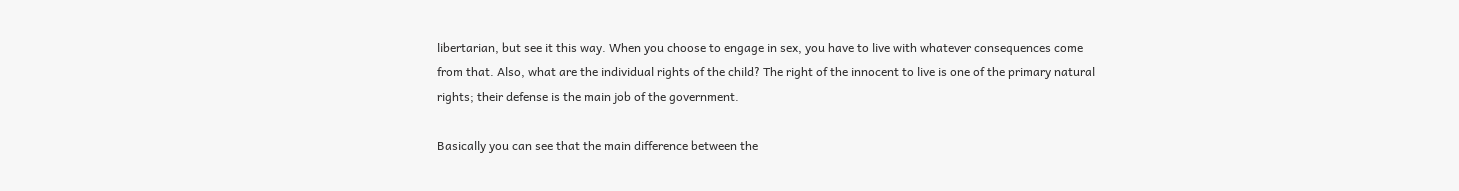libertarian, but see it this way. When you choose to engage in sex, you have to live with whatever consequences come from that. Also, what are the individual rights of the child? The right of the innocent to live is one of the primary natural rights; their defense is the main job of the government.

Basically you can see that the main difference between the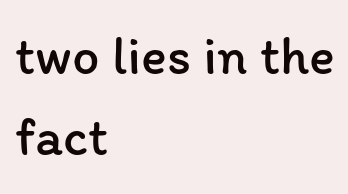two lies in the fact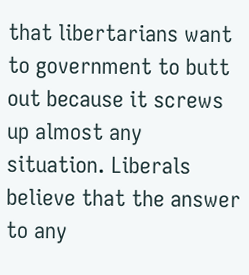that libertarians want to government to butt out because it screws up almost any situation. Liberals believe that the answer to any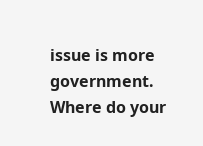issue is more government. Where do your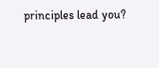principles lead you?